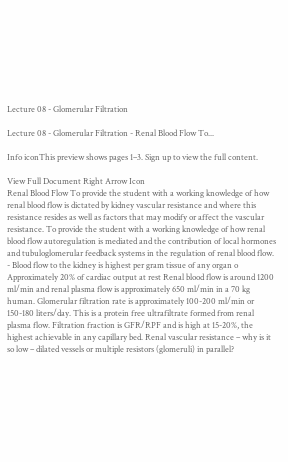Lecture 08 - Glomerular Filtration

Lecture 08 - Glomerular Filtration - Renal Blood Flow To...

Info iconThis preview shows pages 1–3. Sign up to view the full content.

View Full Document Right Arrow Icon
Renal Blood Flow To provide the student with a working knowledge of how renal blood flow is dictated by kidney vascular resistance and where this resistance resides as well as factors that may modify or affect the vascular resistance. To provide the student with a working knowledge of how renal blood flow autoregulation is mediated and the contribution of local hormones and tubuloglomerular feedback systems in the regulation of renal blood flow. - Blood flow to the kidney is highest per gram tissue of any organ o Approximately 20% of cardiac output at rest Renal blood flow is around 1200 ml/min and renal plasma flow is approximately 650 ml/min in a 70 kg human. Glomerular filtration rate is approximately 100-200 ml/min or 150-180 liters/day. This is a protein free ultrafiltrate formed from renal plasma flow. Filtration fraction is GFR/RPF and is high at 15-20%, the highest achievable in any capillary bed. Renal vascular resistance – why is it so low – dilated vessels or multiple resistors (glomeruli) in parallel?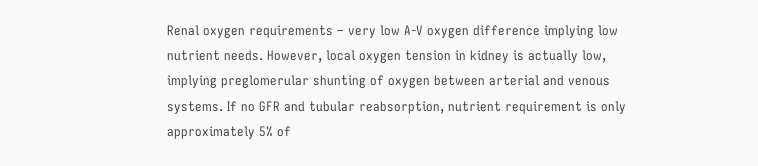Renal oxygen requirements – very low A-V oxygen difference implying low nutrient needs. However, local oxygen tension in kidney is actually low, implying preglomerular shunting of oxygen between arterial and venous systems. If no GFR and tubular reabsorption, nutrient requirement is only approximately 5% of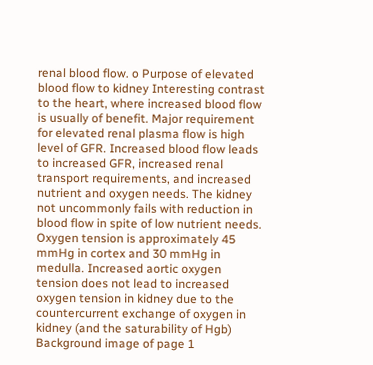renal blood flow. o Purpose of elevated blood flow to kidney Interesting contrast to the heart, where increased blood flow is usually of benefit. Major requirement for elevated renal plasma flow is high level of GFR. Increased blood flow leads to increased GFR, increased renal transport requirements, and increased nutrient and oxygen needs. The kidney not uncommonly fails with reduction in blood flow in spite of low nutrient needs. Oxygen tension is approximately 45 mmHg in cortex and 30 mmHg in medulla. Increased aortic oxygen tension does not lead to increased oxygen tension in kidney due to the countercurrent exchange of oxygen in kidney (and the saturability of Hgb)
Background image of page 1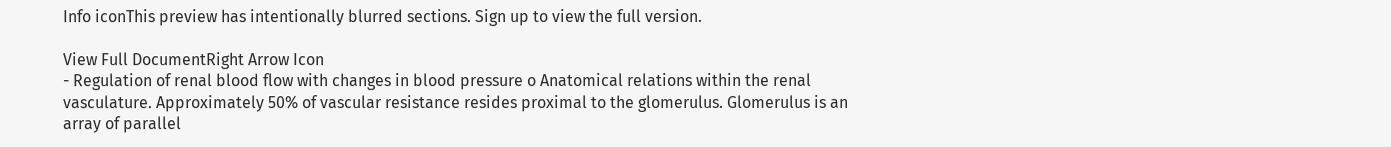Info iconThis preview has intentionally blurred sections. Sign up to view the full version.

View Full DocumentRight Arrow Icon
- Regulation of renal blood flow with changes in blood pressure o Anatomical relations within the renal vasculature. Approximately 50% of vascular resistance resides proximal to the glomerulus. Glomerulus is an array of parallel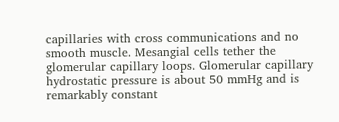capillaries with cross communications and no smooth muscle. Mesangial cells tether the glomerular capillary loops. Glomerular capillary hydrostatic pressure is about 50 mmHg and is remarkably constant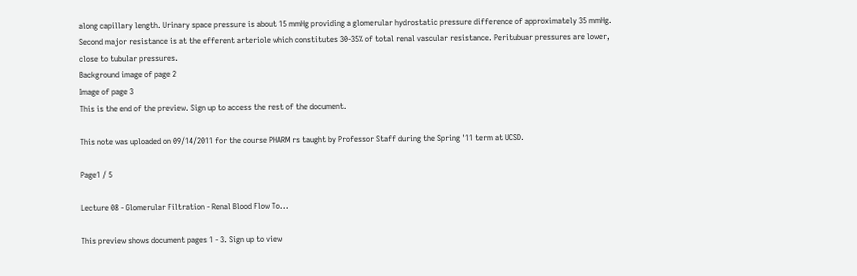along capillary length. Urinary space pressure is about 15 mmHg providing a glomerular hydrostatic pressure difference of approximately 35 mmHg. Second major resistance is at the efferent arteriole which constitutes 30-35% of total renal vascular resistance. Peritubuar pressures are lower, close to tubular pressures.
Background image of page 2
Image of page 3
This is the end of the preview. Sign up to access the rest of the document.

This note was uploaded on 09/14/2011 for the course PHARM rs taught by Professor Staff during the Spring '11 term at UCSD.

Page1 / 5

Lecture 08 - Glomerular Filtration - Renal Blood Flow To...

This preview shows document pages 1 - 3. Sign up to view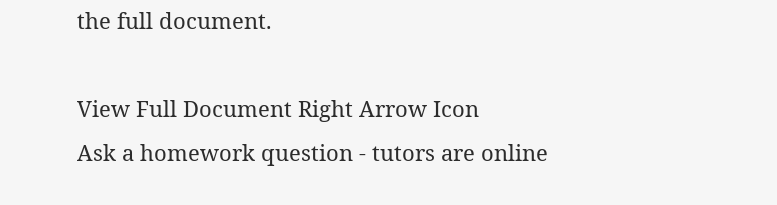the full document.

View Full Document Right Arrow Icon
Ask a homework question - tutors are online